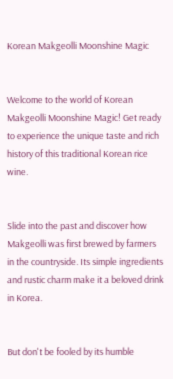Korean Makgeolli Moonshine Magic


Welcome to the world of Korean Makgeolli Moonshine Magic! Get ready to experience the unique taste and rich history of this traditional Korean rice wine.


Slide into the past and discover how Makgeolli was first brewed by farmers in the countryside. Its simple ingredients and rustic charm make it a beloved drink in Korea.


But don't be fooled by its humble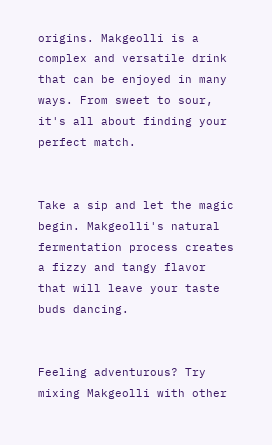origins. Makgeolli is a complex and versatile drink that can be enjoyed in many ways. From sweet to sour, it's all about finding your perfect match.


Take a sip and let the magic begin. Makgeolli's natural fermentation process creates a fizzy and tangy flavor that will leave your taste buds dancing.


Feeling adventurous? Try mixing Makgeolli with other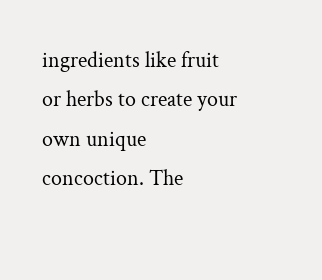ingredients like fruit or herbs to create your own unique concoction. The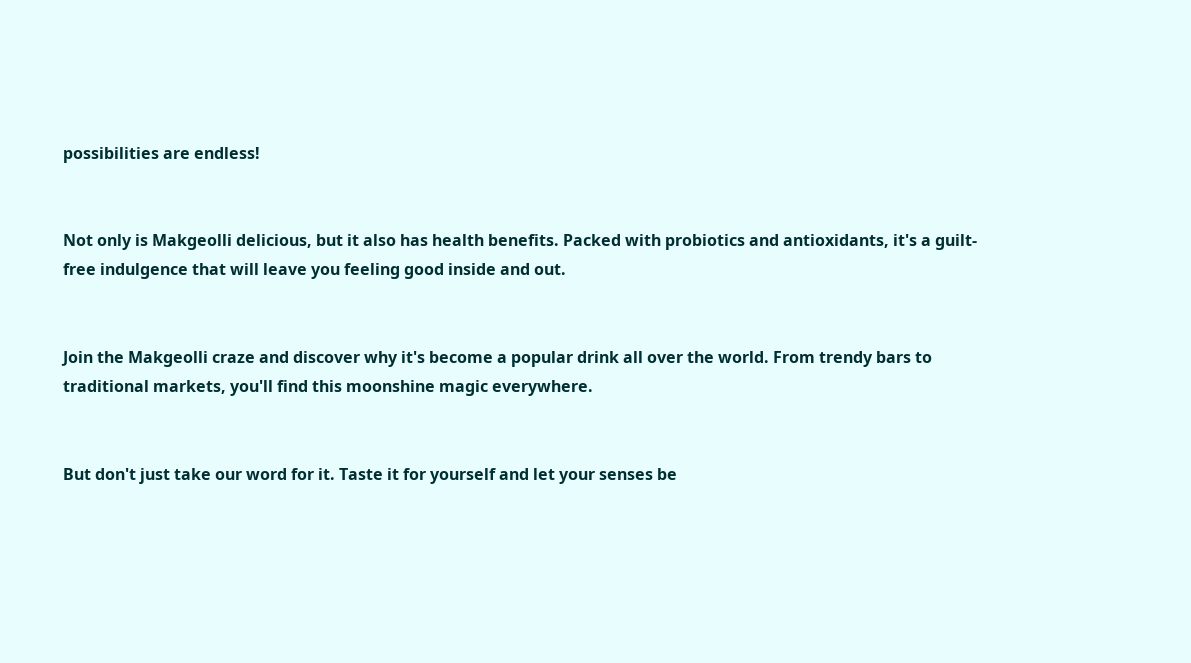possibilities are endless!


Not only is Makgeolli delicious, but it also has health benefits. Packed with probiotics and antioxidants, it's a guilt-free indulgence that will leave you feeling good inside and out.


Join the Makgeolli craze and discover why it's become a popular drink all over the world. From trendy bars to traditional markets, you'll find this moonshine magic everywhere.


But don't just take our word for it. Taste it for yourself and let your senses be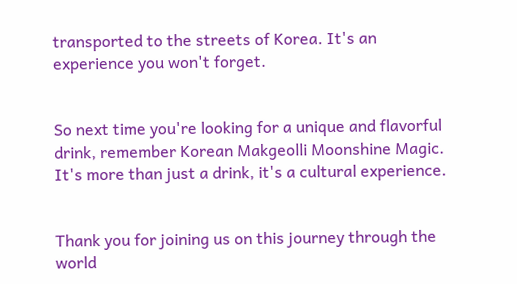transported to the streets of Korea. It's an experience you won't forget.


So next time you're looking for a unique and flavorful drink, remember Korean Makgeolli Moonshine Magic. It's more than just a drink, it's a cultural experience.


Thank you for joining us on this journey through the world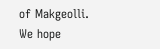of Makgeolli. We hope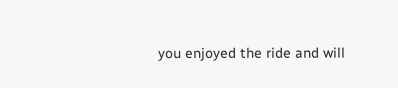you enjoyed the ride and will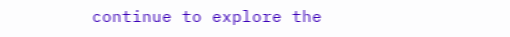continue to explore the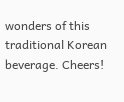wonders of this traditional Korean beverage. Cheers!